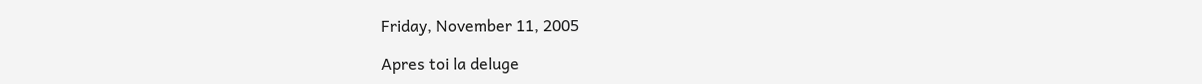Friday, November 11, 2005

Apres toi la deluge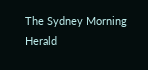The Sydney Morning Herald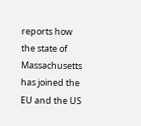reports how the state of Massachusetts has joined the EU and the US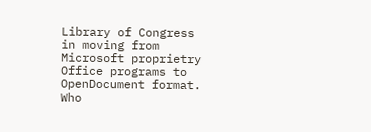Library of Congress in moving from Microsoft proprietry Office programs to OpenDocument format. Who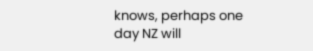knows, perhaps one day NZ will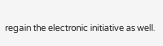regain the electronic initiative as well.